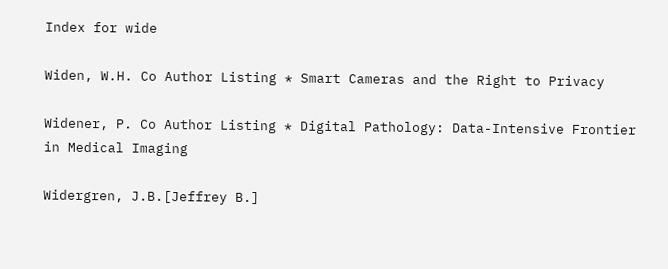Index for wide

Widen, W.H. Co Author Listing * Smart Cameras and the Right to Privacy

Widener, P. Co Author Listing * Digital Pathology: Data-Intensive Frontier in Medical Imaging

Widergren, J.B.[Jeffrey B.]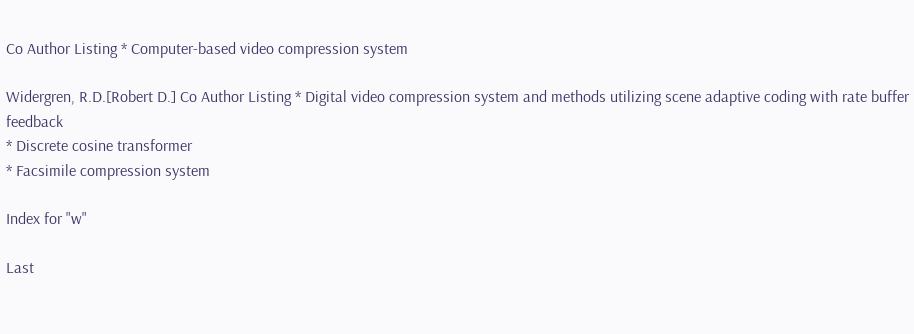Co Author Listing * Computer-based video compression system

Widergren, R.D.[Robert D.] Co Author Listing * Digital video compression system and methods utilizing scene adaptive coding with rate buffer feedback
* Discrete cosine transformer
* Facsimile compression system

Index for "w"

Last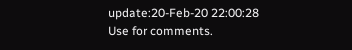update:20-Feb-20 22:00:28
Use for comments.